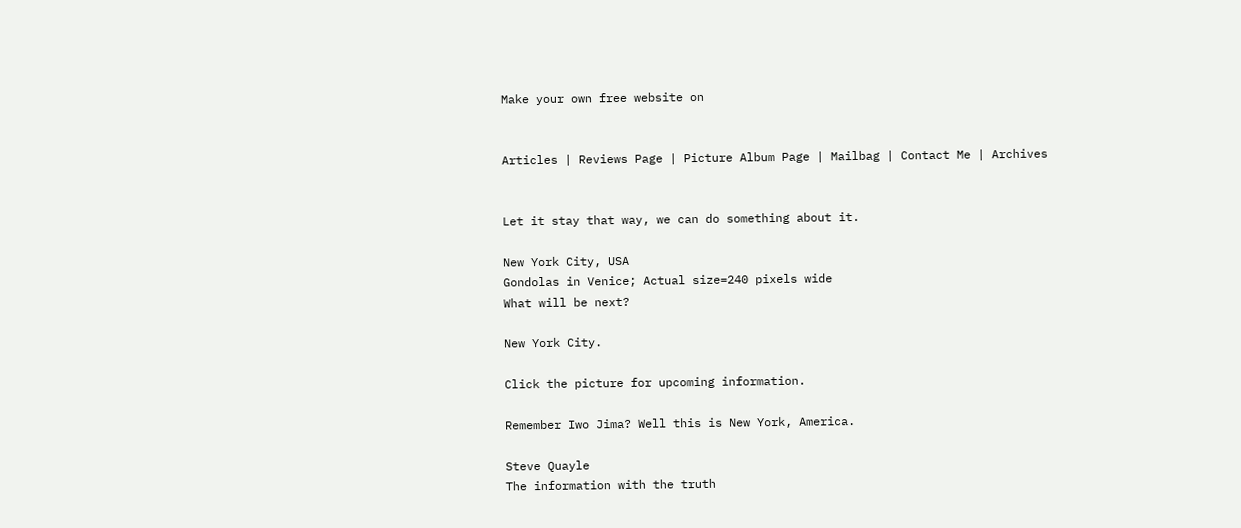Make your own free website on


Articles | Reviews Page | Picture Album Page | Mailbag | Contact Me | Archives


Let it stay that way, we can do something about it.

New York City, USA
Gondolas in Venice; Actual size=240 pixels wide
What will be next?

New York City.

Click the picture for upcoming information.

Remember Iwo Jima? Well this is New York, America.

Steve Quayle
The information with the truth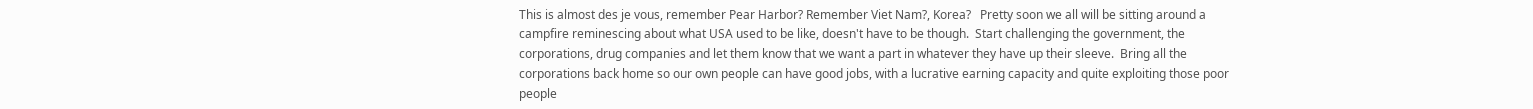This is almost des je vous, remember Pear Harbor? Remember Viet Nam?, Korea?   Pretty soon we all will be sitting around a campfire reminescing about what USA used to be like, doesn't have to be though.  Start challenging the government, the corporations, drug companies and let them know that we want a part in whatever they have up their sleeve.  Bring all the corporations back home so our own people can have good jobs, with a lucrative earning capacity and quite exploiting those poor people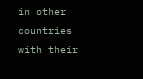in other countries with their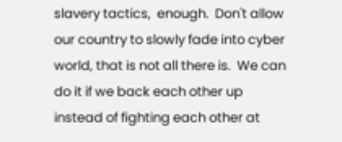slavery tactics,  enough.  Don't allow our country to slowly fade into cyber world, that is not all there is.  We can do it if we back each other up instead of fighting each other at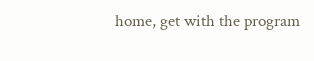home, get with the program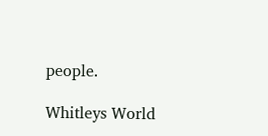people.

Whitleys World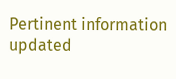Pertinent information updated